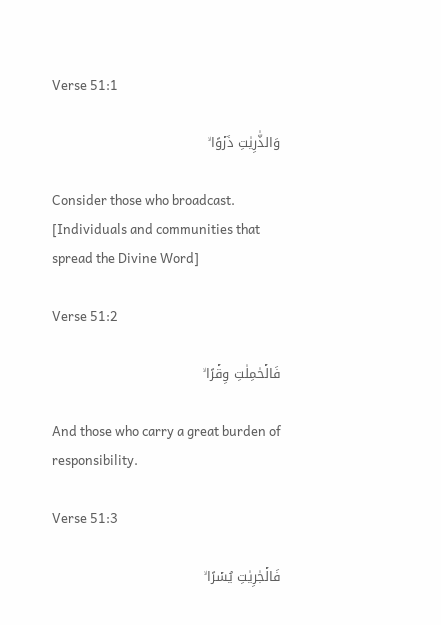Verse 51:1

وَالذّٰرِيٰتِ ذَرۡوًا ۙ

Consider those who broadcast. [Individuals and communities that spread the Divine Word]

Verse 51:2

فَالۡحٰمِلٰتِ وِقۡرًا ۙ

And those who carry a great burden of responsibility.

Verse 51:3

فَالۡجٰرِيٰتِ يُسۡرًا ۙ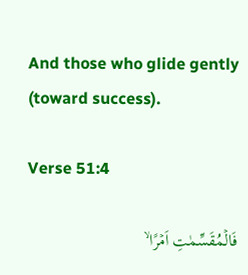And those who glide gently (toward success).

Verse 51:4

فَالۡمُقَسِّمٰتِ اَمۡرًا ۙ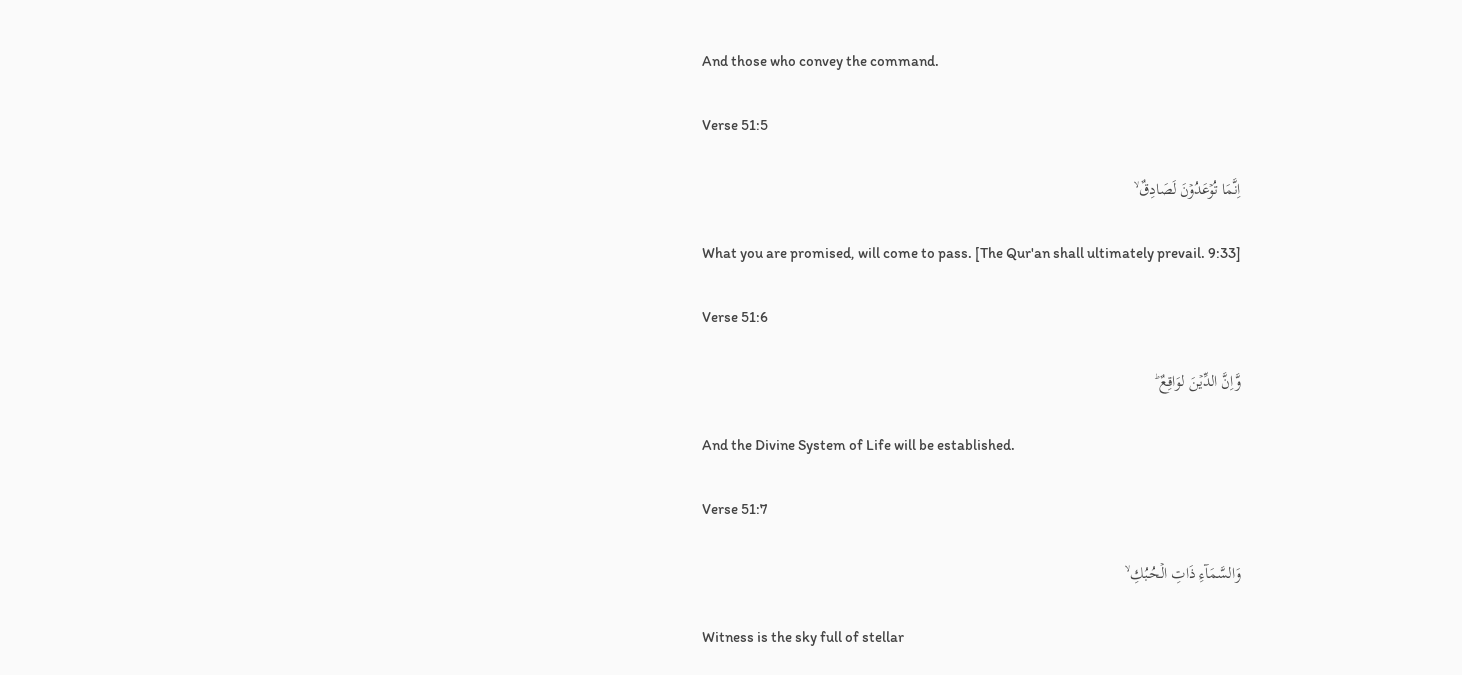And those who convey the command.

Verse 51:5

اِنَّمَا تُوۡعَدُوۡنَ لَصَادِقٌ ۙ

What you are promised, will come to pass. [The Qur'an shall ultimately prevail. 9:33]

Verse 51:6

وَّاِنَّ الدِّيۡنَ لوَاقِعٌ ؕ

And the Divine System of Life will be established.

Verse 51:7

وَالسَّمَآءِ ذَاتِ الۡحُـبُكِ ۙ

Witness is the sky full of stellar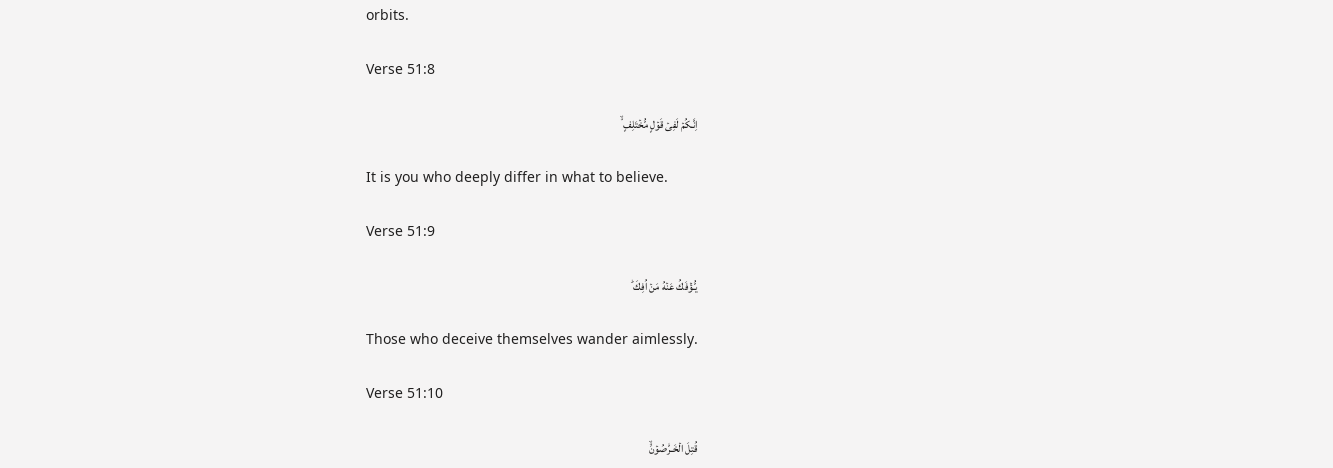orbits.

Verse 51:8

اِنَّـكُمۡ لَفِىۡ قَوۡلٍ مُّخۡتَلِفٍ ۙ

It is you who deeply differ in what to believe.

Verse 51:9

يُّـؤۡفَكُ عَنۡهُ مَنۡ اُفِكَ ؕ

Those who deceive themselves wander aimlessly.

Verse 51:10

قُتِلَ الۡخَـرّٰصُوۡنَۙ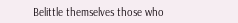Belittle themselves those who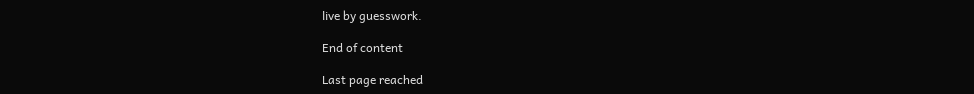live by guesswork.

End of content

Last page reached